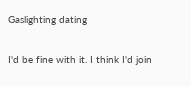Gaslighting dating

I'd be fine with it. I think I'd join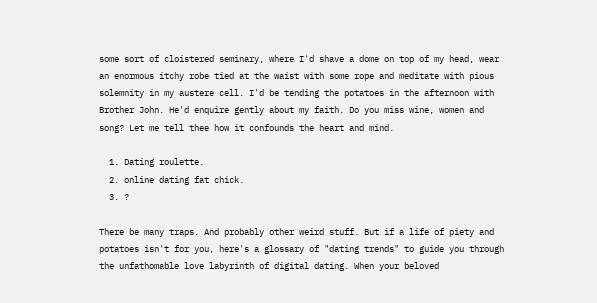some sort of cloistered seminary, where I'd shave a dome on top of my head, wear an enormous itchy robe tied at the waist with some rope and meditate with pious solemnity in my austere cell. I'd be tending the potatoes in the afternoon with Brother John. He'd enquire gently about my faith. Do you miss wine, women and song? Let me tell thee how it confounds the heart and mind.

  1. Dating roulette.
  2. online dating fat chick.
  3. ?

There be many traps. And probably other weird stuff. But if a life of piety and potatoes isn't for you, here's a glossary of "dating trends" to guide you through the unfathomable love labyrinth of digital dating. When your beloved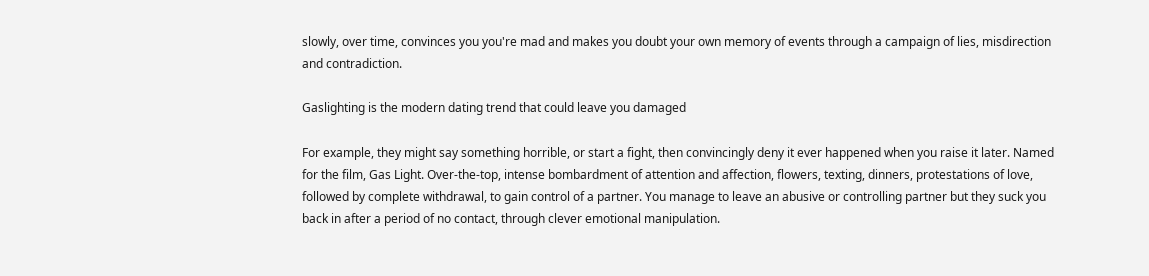slowly, over time, convinces you you're mad and makes you doubt your own memory of events through a campaign of lies, misdirection and contradiction.

Gaslighting is the modern dating trend that could leave you damaged

For example, they might say something horrible, or start a fight, then convincingly deny it ever happened when you raise it later. Named for the film, Gas Light. Over-the-top, intense bombardment of attention and affection, flowers, texting, dinners, protestations of love, followed by complete withdrawal, to gain control of a partner. You manage to leave an abusive or controlling partner but they suck you back in after a period of no contact, through clever emotional manipulation.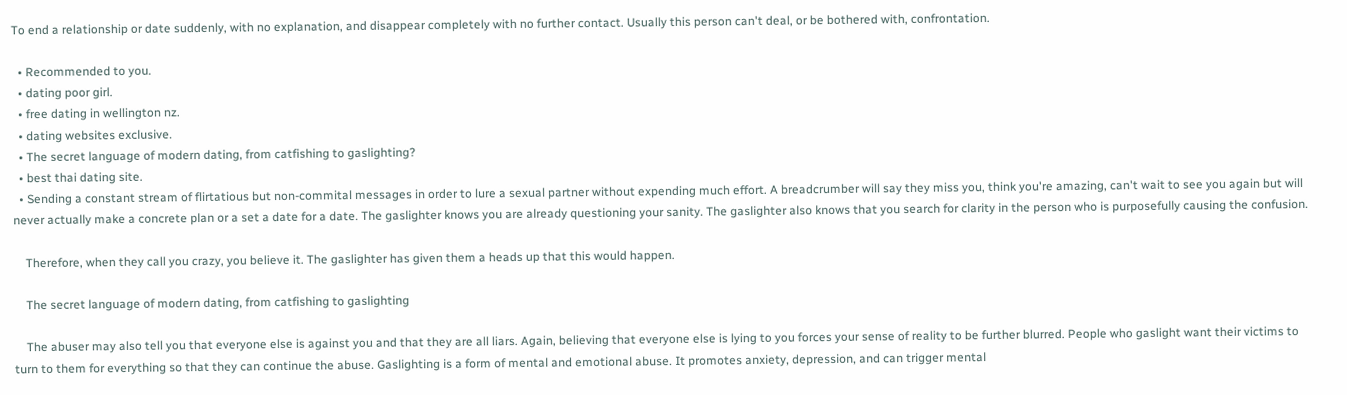To end a relationship or date suddenly, with no explanation, and disappear completely with no further contact. Usually this person can't deal, or be bothered with, confrontation.

  • Recommended to you.
  • dating poor girl.
  • free dating in wellington nz.
  • dating websites exclusive.
  • The secret language of modern dating, from catfishing to gaslighting?
  • best thai dating site.
  • Sending a constant stream of flirtatious but non-commital messages in order to lure a sexual partner without expending much effort. A breadcrumber will say they miss you, think you're amazing, can't wait to see you again but will never actually make a concrete plan or a set a date for a date. The gaslighter knows you are already questioning your sanity. The gaslighter also knows that you search for clarity in the person who is purposefully causing the confusion.

    Therefore, when they call you crazy, you believe it. The gaslighter has given them a heads up that this would happen.

    The secret language of modern dating, from catfishing to gaslighting

    The abuser may also tell you that everyone else is against you and that they are all liars. Again, believing that everyone else is lying to you forces your sense of reality to be further blurred. People who gaslight want their victims to turn to them for everything so that they can continue the abuse. Gaslighting is a form of mental and emotional abuse. It promotes anxiety, depression, and can trigger mental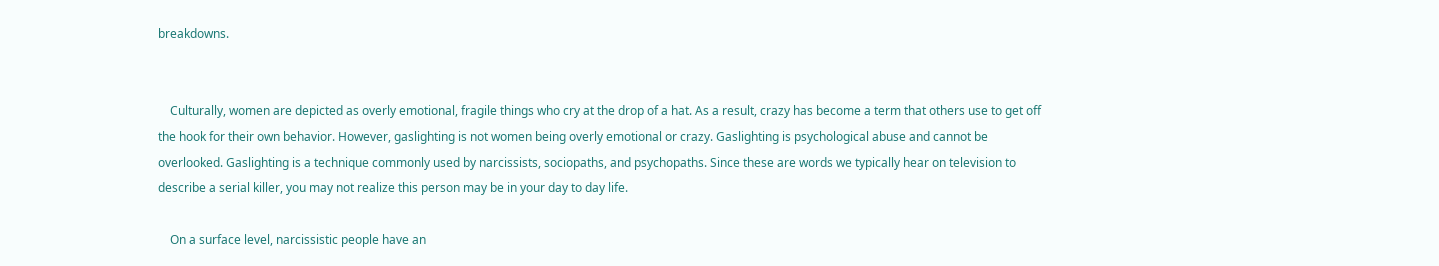breakdowns.


    Culturally, women are depicted as overly emotional, fragile things who cry at the drop of a hat. As a result, crazy has become a term that others use to get off the hook for their own behavior. However, gaslighting is not women being overly emotional or crazy. Gaslighting is psychological abuse and cannot be overlooked. Gaslighting is a technique commonly used by narcissists, sociopaths, and psychopaths. Since these are words we typically hear on television to describe a serial killer, you may not realize this person may be in your day to day life.

    On a surface level, narcissistic people have an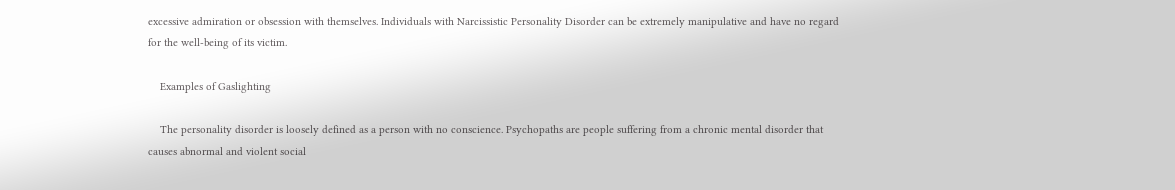excessive admiration or obsession with themselves. Individuals with Narcissistic Personality Disorder can be extremely manipulative and have no regard for the well-being of its victim.

    Examples of Gaslighting

    The personality disorder is loosely defined as a person with no conscience. Psychopaths are people suffering from a chronic mental disorder that causes abnormal and violent social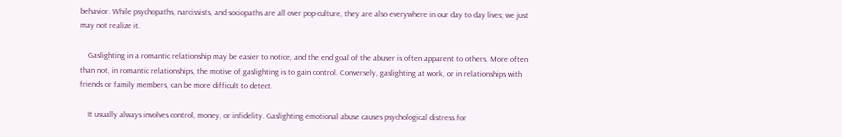behavior. While psychopaths, narcissists, and sociopaths are all over pop-culture, they are also everywhere in our day to day lives; we just may not realize it.

    Gaslighting in a romantic relationship may be easier to notice, and the end goal of the abuser is often apparent to others. More often than not, in romantic relationships, the motive of gaslighting is to gain control. Conversely, gaslighting at work, or in relationships with friends or family members, can be more difficult to detect.

    It usually always involves control, money, or infidelity. Gaslighting emotional abuse causes psychological distress for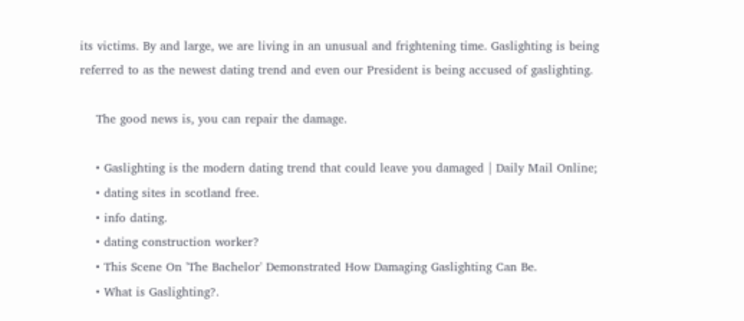its victims. By and large, we are living in an unusual and frightening time. Gaslighting is being referred to as the newest dating trend and even our President is being accused of gaslighting.

    The good news is, you can repair the damage.

    • Gaslighting is the modern dating trend that could leave you damaged | Daily Mail Online;
    • dating sites in scotland free.
    • info dating.
    • dating construction worker?
    • This Scene On 'The Bachelor' Demonstrated How Damaging Gaslighting Can Be.
    • What is Gaslighting?.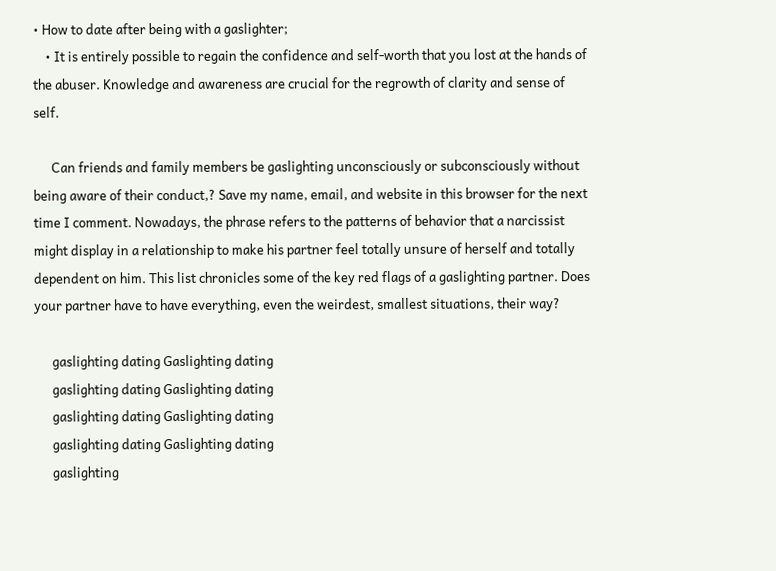• How to date after being with a gaslighter;
    • It is entirely possible to regain the confidence and self-worth that you lost at the hands of the abuser. Knowledge and awareness are crucial for the regrowth of clarity and sense of self.

      Can friends and family members be gaslighting unconsciously or subconsciously without being aware of their conduct,? Save my name, email, and website in this browser for the next time I comment. Nowadays, the phrase refers to the patterns of behavior that a narcissist might display in a relationship to make his partner feel totally unsure of herself and totally dependent on him. This list chronicles some of the key red flags of a gaslighting partner. Does your partner have to have everything, even the weirdest, smallest situations, their way?

      gaslighting dating Gaslighting dating
      gaslighting dating Gaslighting dating
      gaslighting dating Gaslighting dating
      gaslighting dating Gaslighting dating
      gaslighting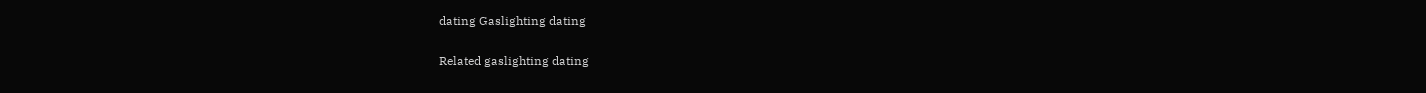dating Gaslighting dating

Related gaslighting dating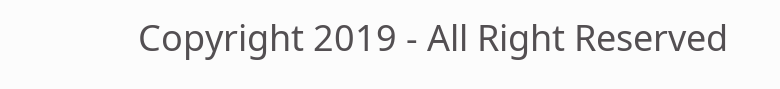Copyright 2019 - All Right Reserved